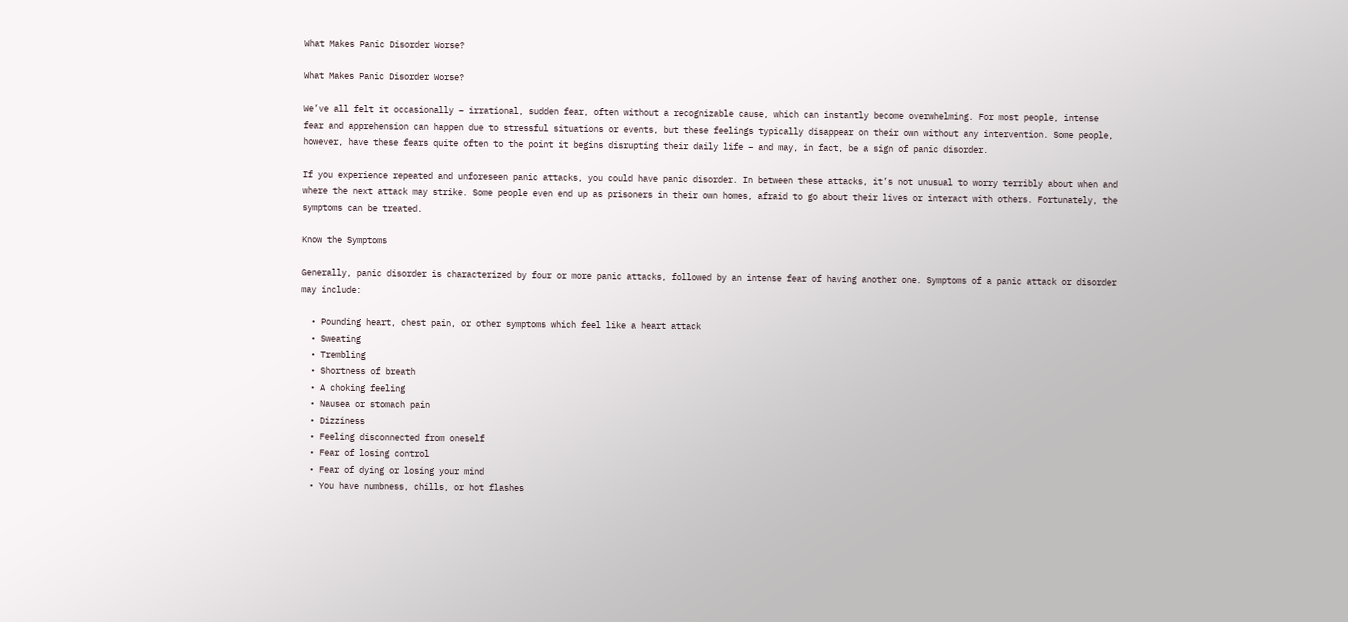What Makes Panic Disorder Worse?

What Makes Panic Disorder Worse?

We’ve all felt it occasionally – irrational, sudden fear, often without a recognizable cause, which can instantly become overwhelming. For most people, intense fear and apprehension can happen due to stressful situations or events, but these feelings typically disappear on their own without any intervention. Some people, however, have these fears quite often to the point it begins disrupting their daily life – and may, in fact, be a sign of panic disorder.

If you experience repeated and unforeseen panic attacks, you could have panic disorder. In between these attacks, it’s not unusual to worry terribly about when and where the next attack may strike. Some people even end up as prisoners in their own homes, afraid to go about their lives or interact with others. Fortunately, the symptoms can be treated.

Know the Symptoms

Generally, panic disorder is characterized by four or more panic attacks, followed by an intense fear of having another one. Symptoms of a panic attack or disorder may include:

  • Pounding heart, chest pain, or other symptoms which feel like a heart attack
  • Sweating
  • Trembling
  • Shortness of breath
  • A choking feeling
  • Nausea or stomach pain
  • Dizziness
  • Feeling disconnected from oneself
  • Fear of losing control
  • Fear of dying or losing your mind
  • You have numbness, chills, or hot flashes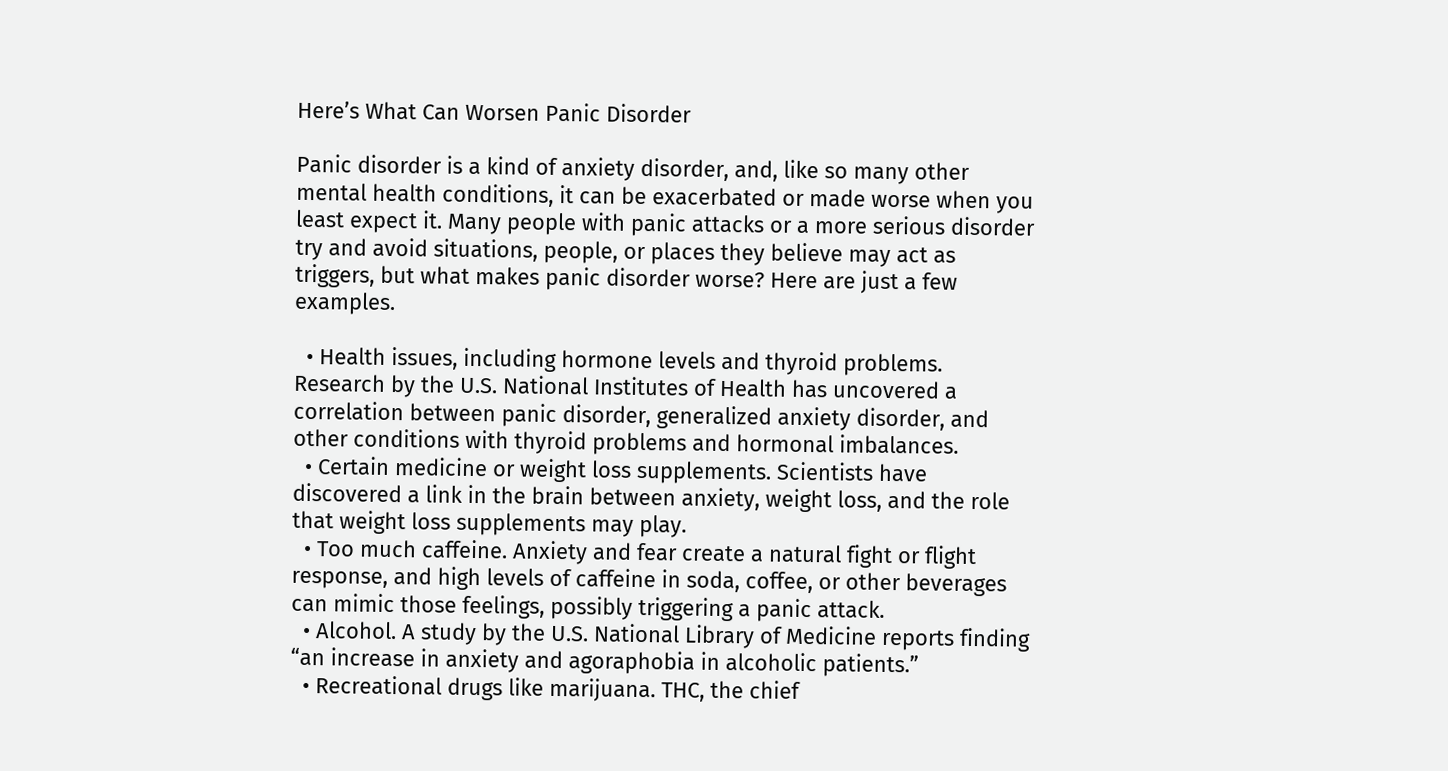Here’s What Can Worsen Panic Disorder

Panic disorder is a kind of anxiety disorder, and, like so many other mental health conditions, it can be exacerbated or made worse when you least expect it. Many people with panic attacks or a more serious disorder try and avoid situations, people, or places they believe may act as triggers, but what makes panic disorder worse? Here are just a few examples.

  • Health issues, including hormone levels and thyroid problems. Research by the U.S. National Institutes of Health has uncovered a correlation between panic disorder, generalized anxiety disorder, and other conditions with thyroid problems and hormonal imbalances.
  • Certain medicine or weight loss supplements. Scientists have discovered a link in the brain between anxiety, weight loss, and the role that weight loss supplements may play.
  • Too much caffeine. Anxiety and fear create a natural fight or flight response, and high levels of caffeine in soda, coffee, or other beverages can mimic those feelings, possibly triggering a panic attack.
  • Alcohol. A study by the U.S. National Library of Medicine reports finding “an increase in anxiety and agoraphobia in alcoholic patients.”
  • Recreational drugs like marijuana. THC, the chief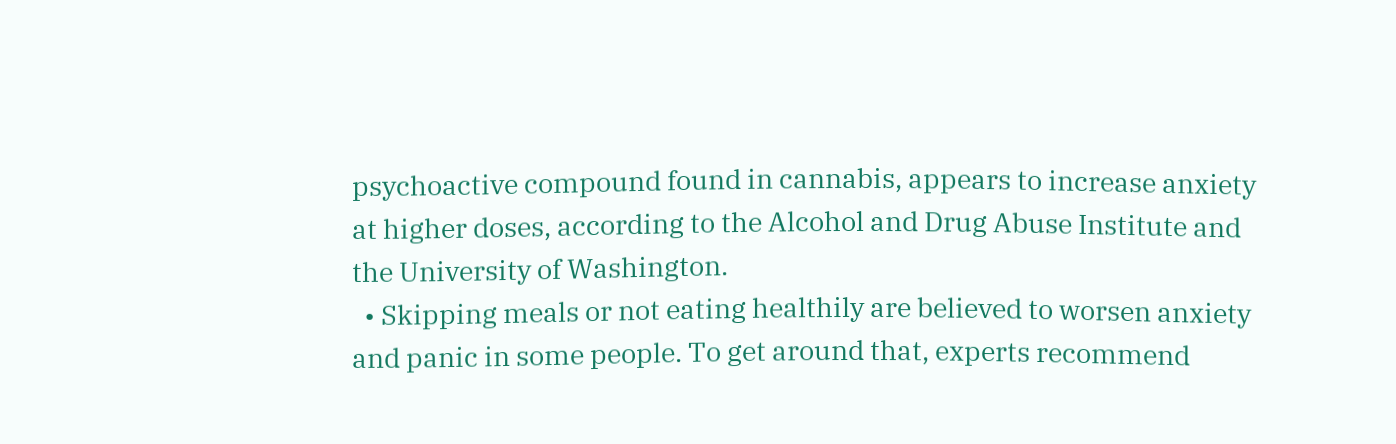psychoactive compound found in cannabis, appears to increase anxiety at higher doses, according to the Alcohol and Drug Abuse Institute and the University of Washington.
  • Skipping meals or not eating healthily are believed to worsen anxiety and panic in some people. To get around that, experts recommend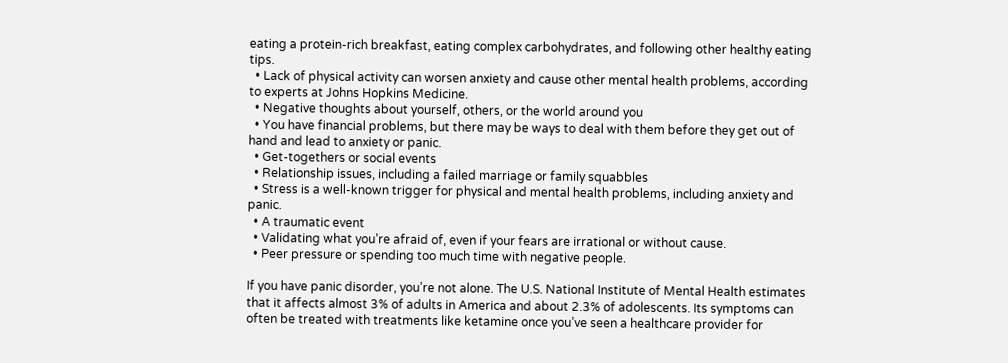eating a protein-rich breakfast, eating complex carbohydrates, and following other healthy eating tips.
  • Lack of physical activity can worsen anxiety and cause other mental health problems, according to experts at Johns Hopkins Medicine.
  • Negative thoughts about yourself, others, or the world around you
  • You have financial problems, but there may be ways to deal with them before they get out of hand and lead to anxiety or panic.
  • Get-togethers or social events
  • Relationship issues, including a failed marriage or family squabbles
  • Stress is a well-known trigger for physical and mental health problems, including anxiety and panic.
  • A traumatic event
  • Validating what you’re afraid of, even if your fears are irrational or without cause.
  • Peer pressure or spending too much time with negative people.

If you have panic disorder, you’re not alone. The U.S. National Institute of Mental Health estimates that it affects almost 3% of adults in America and about 2.3% of adolescents. Its symptoms can often be treated with treatments like ketamine once you’ve seen a healthcare provider for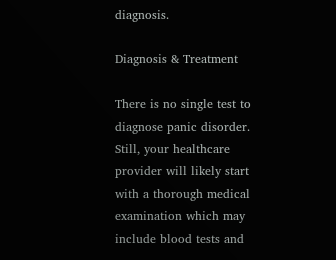diagnosis.

Diagnosis & Treatment

There is no single test to diagnose panic disorder. Still, your healthcare provider will likely start with a thorough medical examination which may include blood tests and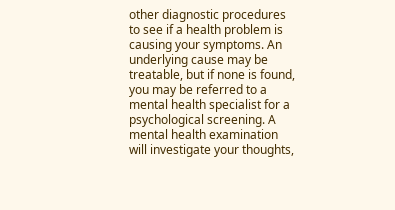other diagnostic procedures to see if a health problem is causing your symptoms. An underlying cause may be treatable, but if none is found, you may be referred to a mental health specialist for a psychological screening. A mental health examination will investigate your thoughts,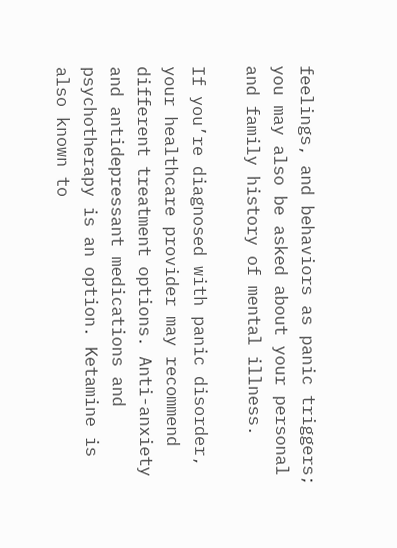feelings, and behaviors as panic triggers; you may also be asked about your personal and family history of mental illness.

If you’re diagnosed with panic disorder, your healthcare provider may recommend different treatment options. Anti-anxiety and antidepressant medications and psychotherapy is an option. Ketamine is also known to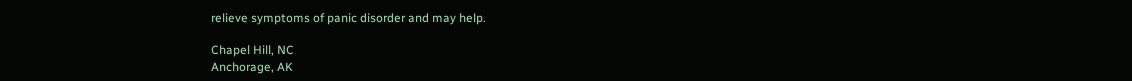relieve symptoms of panic disorder and may help.

Chapel Hill, NC
Anchorage, AK